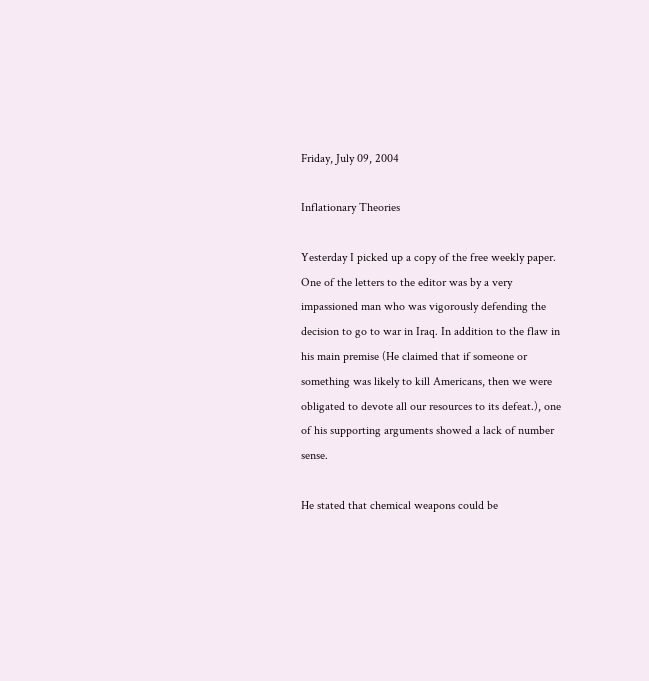Friday, July 09, 2004

Inflationary Theories

Yesterday I picked up a copy of the free weekly paper. One of the letters to the editor was by a very impassioned man who was vigorously defending the decision to go to war in Iraq. In addition to the flaw in his main premise (He claimed that if someone or something was likely to kill Americans, then we were obligated to devote all our resources to its defeat.), one of his supporting arguments showed a lack of number sense.

He stated that chemical weapons could be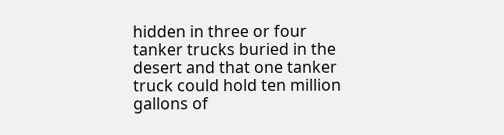hidden in three or four tanker trucks buried in the desert and that one tanker truck could hold ten million gallons of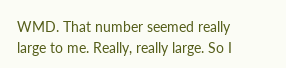WMD. That number seemed really large to me. Really, really large. So I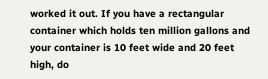worked it out. If you have a rectangular container which holds ten million gallons and your container is 10 feet wide and 20 feet high, do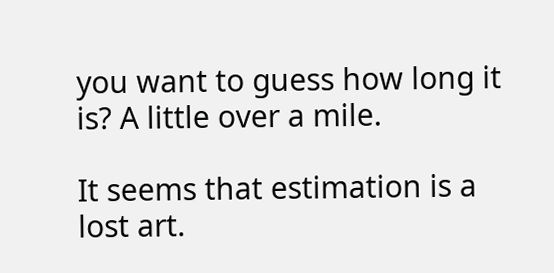you want to guess how long it is? A little over a mile.

It seems that estimation is a lost art.